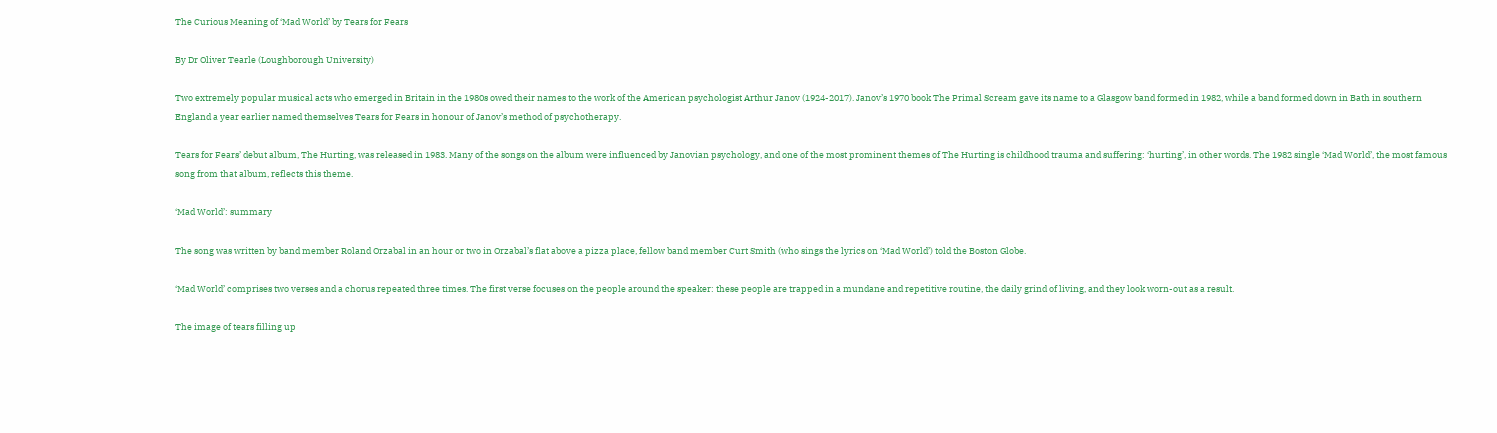The Curious Meaning of ‘Mad World’ by Tears for Fears

By Dr Oliver Tearle (Loughborough University)

Two extremely popular musical acts who emerged in Britain in the 1980s owed their names to the work of the American psychologist Arthur Janov (1924-2017). Janov’s 1970 book The Primal Scream gave its name to a Glasgow band formed in 1982, while a band formed down in Bath in southern England a year earlier named themselves Tears for Fears in honour of Janov’s method of psychotherapy.

Tears for Fears’ debut album, The Hurting, was released in 1983. Many of the songs on the album were influenced by Janovian psychology, and one of the most prominent themes of The Hurting is childhood trauma and suffering: ‘hurting’, in other words. The 1982 single ‘Mad World’, the most famous song from that album, reflects this theme.

‘Mad World’: summary

The song was written by band member Roland Orzabal in an hour or two in Orzabal’s flat above a pizza place, fellow band member Curt Smith (who sings the lyrics on ‘Mad World’) told the Boston Globe.

‘Mad World’ comprises two verses and a chorus repeated three times. The first verse focuses on the people around the speaker: these people are trapped in a mundane and repetitive routine, the daily grind of living, and they look worn-out as a result.

The image of tears filling up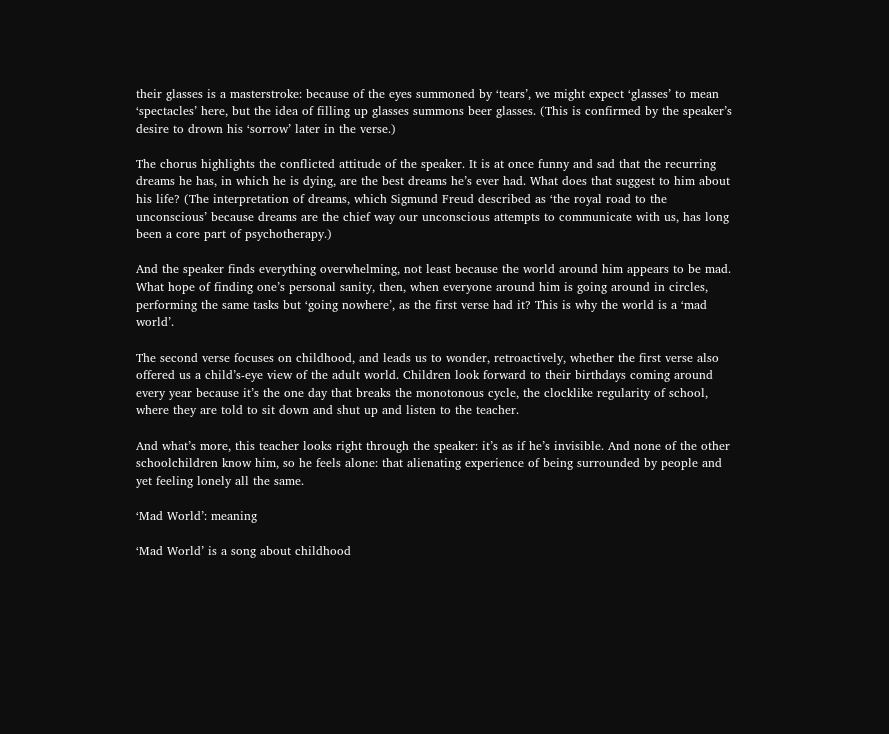their glasses is a masterstroke: because of the eyes summoned by ‘tears’, we might expect ‘glasses’ to mean ‘spectacles’ here, but the idea of filling up glasses summons beer glasses. (This is confirmed by the speaker’s desire to drown his ‘sorrow’ later in the verse.)

The chorus highlights the conflicted attitude of the speaker. It is at once funny and sad that the recurring dreams he has, in which he is dying, are the best dreams he’s ever had. What does that suggest to him about his life? (The interpretation of dreams, which Sigmund Freud described as ‘the royal road to the unconscious’ because dreams are the chief way our unconscious attempts to communicate with us, has long been a core part of psychotherapy.)

And the speaker finds everything overwhelming, not least because the world around him appears to be mad. What hope of finding one’s personal sanity, then, when everyone around him is going around in circles, performing the same tasks but ‘going nowhere’, as the first verse had it? This is why the world is a ‘mad world’.

The second verse focuses on childhood, and leads us to wonder, retroactively, whether the first verse also offered us a child’s-eye view of the adult world. Children look forward to their birthdays coming around every year because it’s the one day that breaks the monotonous cycle, the clocklike regularity of school, where they are told to sit down and shut up and listen to the teacher.

And what’s more, this teacher looks right through the speaker: it’s as if he’s invisible. And none of the other schoolchildren know him, so he feels alone: that alienating experience of being surrounded by people and yet feeling lonely all the same.

‘Mad World’: meaning

‘Mad World’ is a song about childhood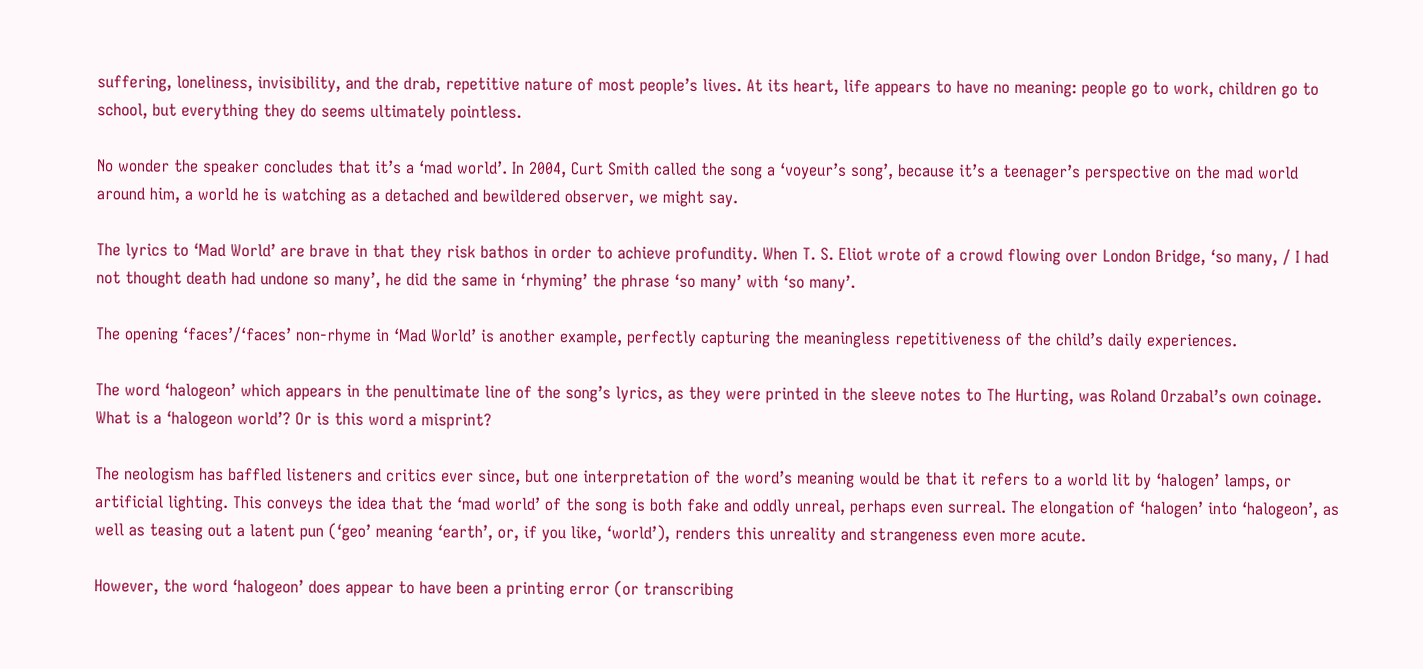suffering, loneliness, invisibility, and the drab, repetitive nature of most people’s lives. At its heart, life appears to have no meaning: people go to work, children go to school, but everything they do seems ultimately pointless.

No wonder the speaker concludes that it’s a ‘mad world’. In 2004, Curt Smith called the song a ‘voyeur’s song’, because it’s a teenager’s perspective on the mad world around him, a world he is watching as a detached and bewildered observer, we might say.

The lyrics to ‘Mad World’ are brave in that they risk bathos in order to achieve profundity. When T. S. Eliot wrote of a crowd flowing over London Bridge, ‘so many, / I had not thought death had undone so many’, he did the same in ‘rhyming’ the phrase ‘so many’ with ‘so many’.

The opening ‘faces’/‘faces’ non-rhyme in ‘Mad World’ is another example, perfectly capturing the meaningless repetitiveness of the child’s daily experiences.

The word ‘halogeon’ which appears in the penultimate line of the song’s lyrics, as they were printed in the sleeve notes to The Hurting, was Roland Orzabal’s own coinage. What is a ‘halogeon world’? Or is this word a misprint?

The neologism has baffled listeners and critics ever since, but one interpretation of the word’s meaning would be that it refers to a world lit by ‘halogen’ lamps, or artificial lighting. This conveys the idea that the ‘mad world’ of the song is both fake and oddly unreal, perhaps even surreal. The elongation of ‘halogen’ into ‘halogeon’, as well as teasing out a latent pun (‘geo’ meaning ‘earth’, or, if you like, ‘world’), renders this unreality and strangeness even more acute.

However, the word ‘halogeon’ does appear to have been a printing error (or transcribing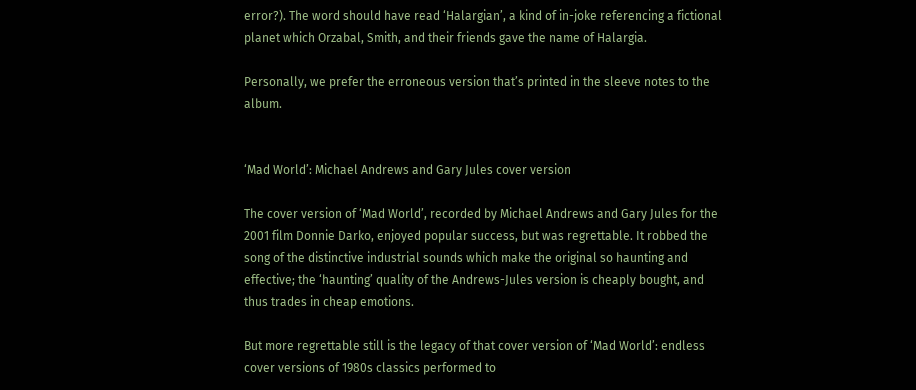error?). The word should have read ‘Halargian’, a kind of in-joke referencing a fictional planet which Orzabal, Smith, and their friends gave the name of Halargia.

Personally, we prefer the erroneous version that’s printed in the sleeve notes to the album.


‘Mad World’: Michael Andrews and Gary Jules cover version

The cover version of ‘Mad World’, recorded by Michael Andrews and Gary Jules for the 2001 film Donnie Darko, enjoyed popular success, but was regrettable. It robbed the song of the distinctive industrial sounds which make the original so haunting and effective; the ‘haunting’ quality of the Andrews-Jules version is cheaply bought, and thus trades in cheap emotions.

But more regrettable still is the legacy of that cover version of ‘Mad World’: endless cover versions of 1980s classics performed to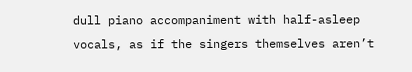dull piano accompaniment with half-asleep vocals, as if the singers themselves aren’t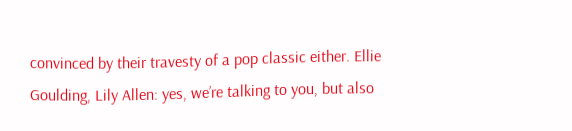convinced by their travesty of a pop classic either. Ellie Goulding, Lily Allen: yes, we’re talking to you, but also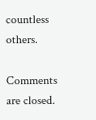countless others.

Comments are closed.